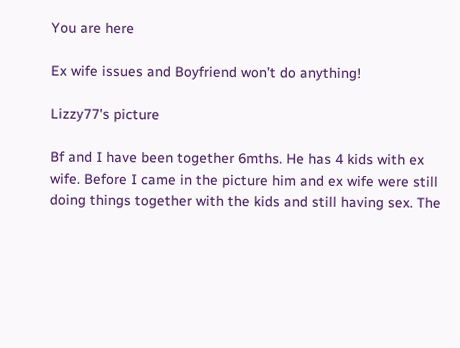You are here

Ex wife issues and Boyfriend won’t do anything!

Lizzy77's picture

Bf and I have been together 6mths. He has 4 kids with ex wife. Before I came in the picture him and ex wife were still doing things together with the kids and still having sex. The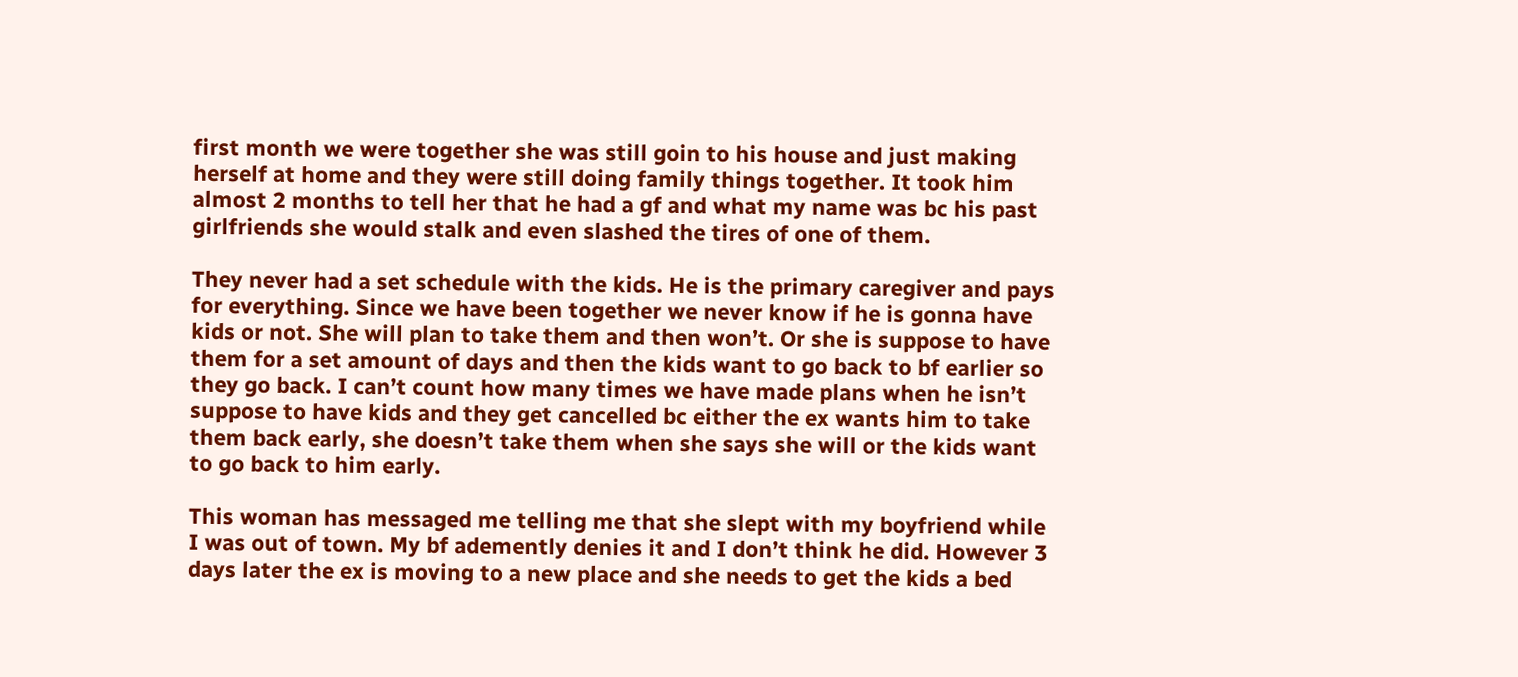first month we were together she was still goin to his house and just making herself at home and they were still doing family things together. It took him almost 2 months to tell her that he had a gf and what my name was bc his past girlfriends she would stalk and even slashed the tires of one of them.

They never had a set schedule with the kids. He is the primary caregiver and pays for everything. Since we have been together we never know if he is gonna have kids or not. She will plan to take them and then won’t. Or she is suppose to have them for a set amount of days and then the kids want to go back to bf earlier so they go back. I can’t count how many times we have made plans when he isn’t suppose to have kids and they get cancelled bc either the ex wants him to take them back early, she doesn’t take them when she says she will or the kids want to go back to him early.

This woman has messaged me telling me that she slept with my boyfriend while I was out of town. My bf ademently denies it and I don’t think he did. However 3 days later the ex is moving to a new place and she needs to get the kids a bed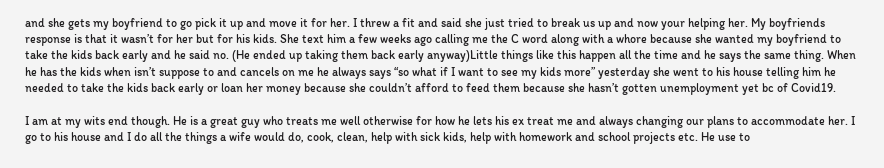and she gets my boyfriend to go pick it up and move it for her. I threw a fit and said she just tried to break us up and now your helping her. My boyfriends response is that it wasn’t for her but for his kids. She text him a few weeks ago calling me the C word along with a whore because she wanted my boyfriend to take the kids back early and he said no. (He ended up taking them back early anyway)Little things like this happen all the time and he says the same thing. When he has the kids when isn’t suppose to and cancels on me he always says “so what if I want to see my kids more” yesterday she went to his house telling him he needed to take the kids back early or loan her money because she couldn’t afford to feed them because she hasn’t gotten unemployment yet bc of Covid19.

I am at my wits end though. He is a great guy who treats me well otherwise for how he lets his ex treat me and always changing our plans to accommodate her. I go to his house and I do all the things a wife would do, cook, clean, help with sick kids, help with homework and school projects etc. He use to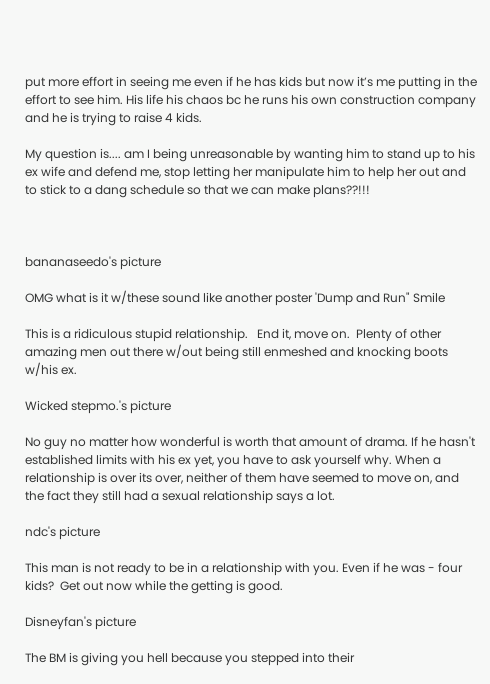put more effort in seeing me even if he has kids but now it’s me putting in the effort to see him. His life his chaos bc he runs his own construction company and he is trying to raise 4 kids.

My question is.... am I being unreasonable by wanting him to stand up to his ex wife and defend me, stop letting her manipulate him to help her out and to stick to a dang schedule so that we can make plans??!!!



bananaseedo's picture

OMG what is it w/these sound like another poster 'Dump and Run" Smile

This is a ridiculous stupid relationship.   End it, move on.  Plenty of other amazing men out there w/out being still enmeshed and knocking boots w/his ex.

Wicked stepmo.'s picture

No guy no matter how wonderful is worth that amount of drama. If he hasn't established limits with his ex yet, you have to ask yourself why. When a relationship is over its over, neither of them have seemed to move on, and the fact they still had a sexual relationship says a lot.

ndc's picture

This man is not ready to be in a relationship with you. Even if he was - four kids?  Get out now while the getting is good.

Disneyfan's picture

The BM is giving you hell because you stepped into their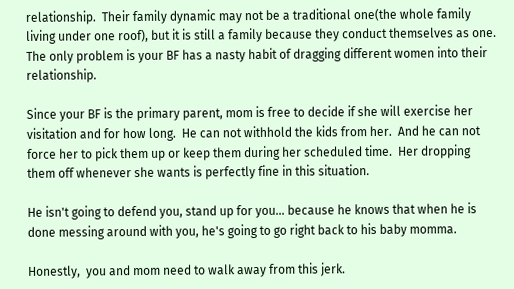relationship.  Their family dynamic may not be a traditional one(the whole family living under one roof), but it is still a family because they conduct themselves as one.  The only problem is your BF has a nasty habit of dragging different women into their relationship.

Since your BF is the primary parent, mom is free to decide if she will exercise her visitation and for how long.  He can not withhold the kids from her.  And he can not force her to pick them up or keep them during her scheduled time.  Her dropping them off whenever she wants is perfectly fine in this situation.

He isn't going to defend you, stand up for you... because he knows that when he is done messing around with you, he's going to go right back to his baby momma.

Honestly,  you and mom need to walk away from this jerk.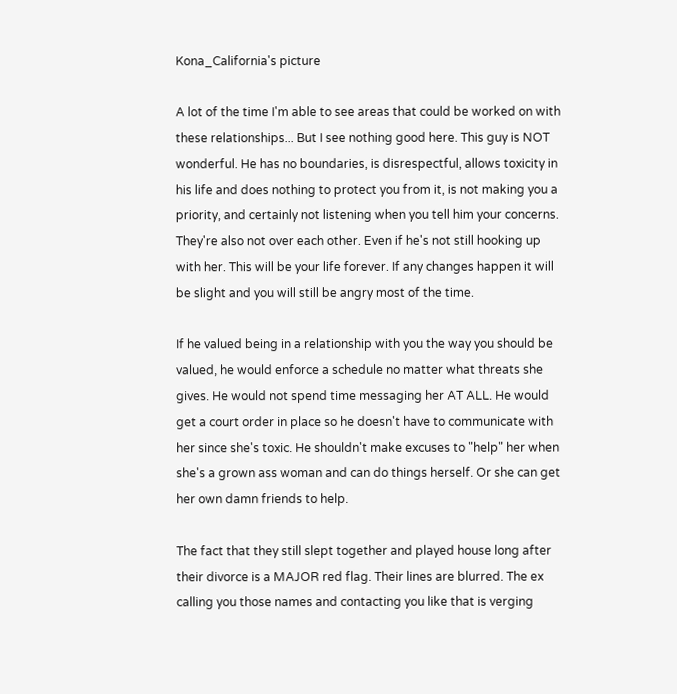Kona_California's picture

A lot of the time I'm able to see areas that could be worked on with these relationships... But I see nothing good here. This guy is NOT wonderful. He has no boundaries, is disrespectful, allows toxicity in his life and does nothing to protect you from it, is not making you a priority, and certainly not listening when you tell him your concerns. They're also not over each other. Even if he's not still hooking up with her. This will be your life forever. If any changes happen it will be slight and you will still be angry most of the time.

If he valued being in a relationship with you the way you should be valued, he would enforce a schedule no matter what threats she gives. He would not spend time messaging her AT ALL. He would get a court order in place so he doesn't have to communicate with her since she's toxic. He shouldn't make excuses to "help" her when she's a grown ass woman and can do things herself. Or she can get her own damn friends to help.

The fact that they still slept together and played house long after their divorce is a MAJOR red flag. Their lines are blurred. The ex calling you those names and contacting you like that is verging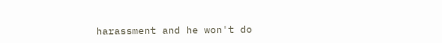harassment and he won't do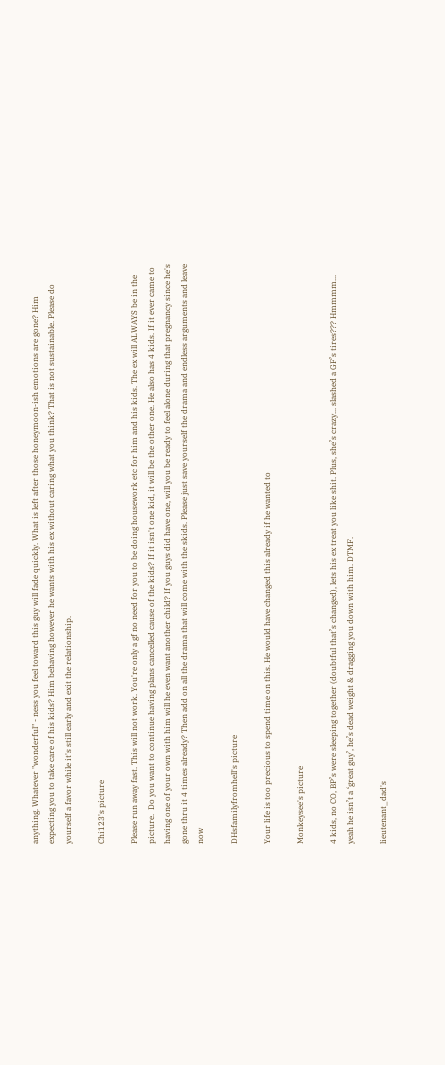anything. Whatever "wonderful" - ness you feel toward this guy will fade quickly. What is left after those honeymoon-ish emotions are gone? Him expecting you to take care of his kids? Him behaving however he wants with his ex without caring what you think? That is not sustainable. Please do yourself a favor while it's still early and exit the relationship.

Chi123's picture

Please run away fast. This will not work. You're only a gf no need for you to be doing housework etc for him and his kids. The ex will ALWAYS be in the picture.  Do you want to continue having plans cancelled cause of the kids? If it isn't one kid, it will be the other one. He also has 4 kids. If it ever came to having one of your own with him will he even want another child? If you guys did have one, will you be ready to feel alone during that pregnancy since he's gone thru it 4 times already? Then add on all the drama that will come with the skids. Please just save yourself the drama and endless arguments and leave now

DHsfamilyfromhell's picture

Your life is too precious to spend time on this. He would have changed this already if he wanted to

Monkeysee's picture

4 kids, no CO, BP’s were sleeping together (doubtful that’s changed), lets his ex treat you like shit. Plus, she’s crazy... slashed a GF’s tires??? Hmmmm... yeah he isn’t a ‘great guy’, he’s dead weight & dragging you down with him. DTMF.

lieutenant_dad's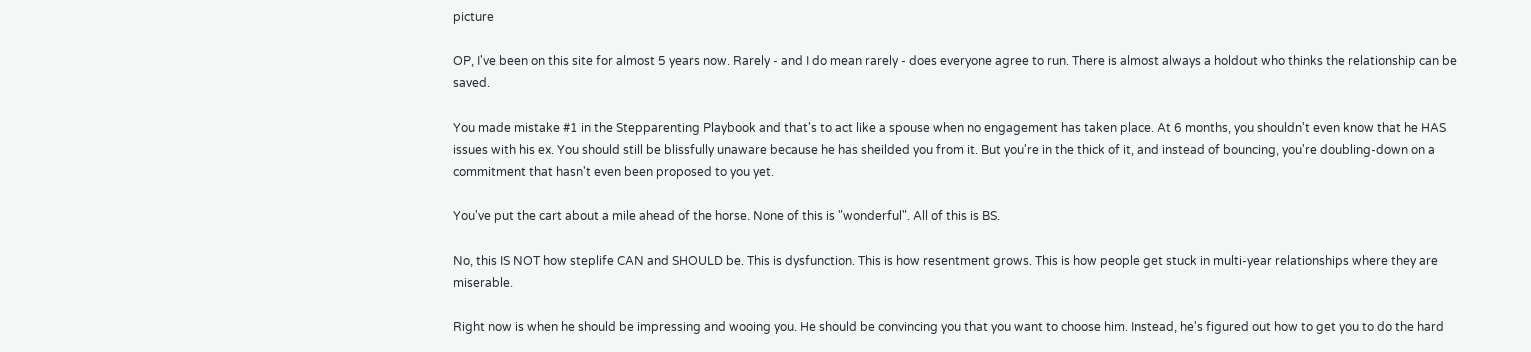picture

OP, I've been on this site for almost 5 years now. Rarely - and I do mean rarely - does everyone agree to run. There is almost always a holdout who thinks the relationship can be saved.

You made mistake #1 in the Stepparenting Playbook and that's to act like a spouse when no engagement has taken place. At 6 months, you shouldn't even know that he HAS issues with his ex. You should still be blissfully unaware because he has sheilded you from it. But you're in the thick of it, and instead of bouncing, you're doubling-down on a commitment that hasn't even been proposed to you yet.

You've put the cart about a mile ahead of the horse. None of this is "wonderful". All of this is BS.

No, this IS NOT how steplife CAN and SHOULD be. This is dysfunction. This is how resentment grows. This is how people get stuck in multi-year relationships where they are miserable.

Right now is when he should be impressing and wooing you. He should be convincing you that you want to choose him. Instead, he's figured out how to get you to do the hard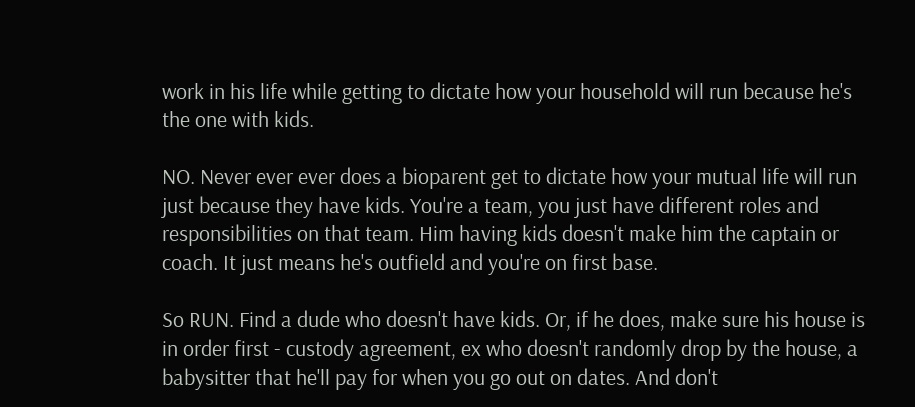work in his life while getting to dictate how your household will run because he's the one with kids.

NO. Never ever ever does a bioparent get to dictate how your mutual life will run just because they have kids. You're a team, you just have different roles and responsibilities on that team. Him having kids doesn't make him the captain or coach. It just means he's outfield and you're on first base.

So RUN. Find a dude who doesn't have kids. Or, if he does, make sure his house is in order first - custody agreement, ex who doesn't randomly drop by the house, a babysitter that he'll pay for when you go out on dates. And don't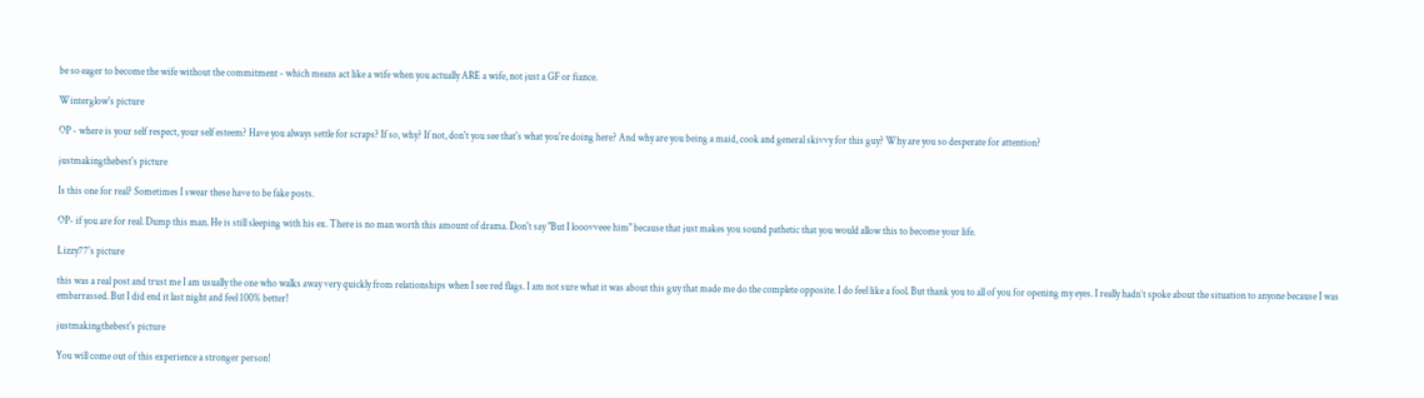be so eager to become the wife without the commitment - which means act like a wife when you actually ARE a wife, not just a GF or fiance.

Winterglow's picture

OP - where is your self respect, your self esteem? Have you always settle for scraps? If so, why? If not, don't you see that's what you're doing here? And why are you being a maid, cook and general skivvy for this guy? Why are you so desperate for attention?

justmakingthebest's picture

Is this one for real? Sometimes I swear these have to be fake posts.

OP- if you are for real. Dump this man. He is still sleeping with his ex. There is no man worth this amount of drama. Don't say "But I looovveee him" because that just makes you sound pathetic that you would allow this to become your life.

Lizzy77's picture

this was a real post and trust me I am usually the one who walks away very quickly from relationships when I see red flags. I am not sure what it was about this guy that made me do the complete opposite. I do feel like a fool. But thank you to all of you for opening my eyes. I really hadn’t spoke about the situation to anyone because I was embarrassed. But I did end it last night and feel 100% better!

justmakingthebest's picture

You will come out of this experience a stronger person!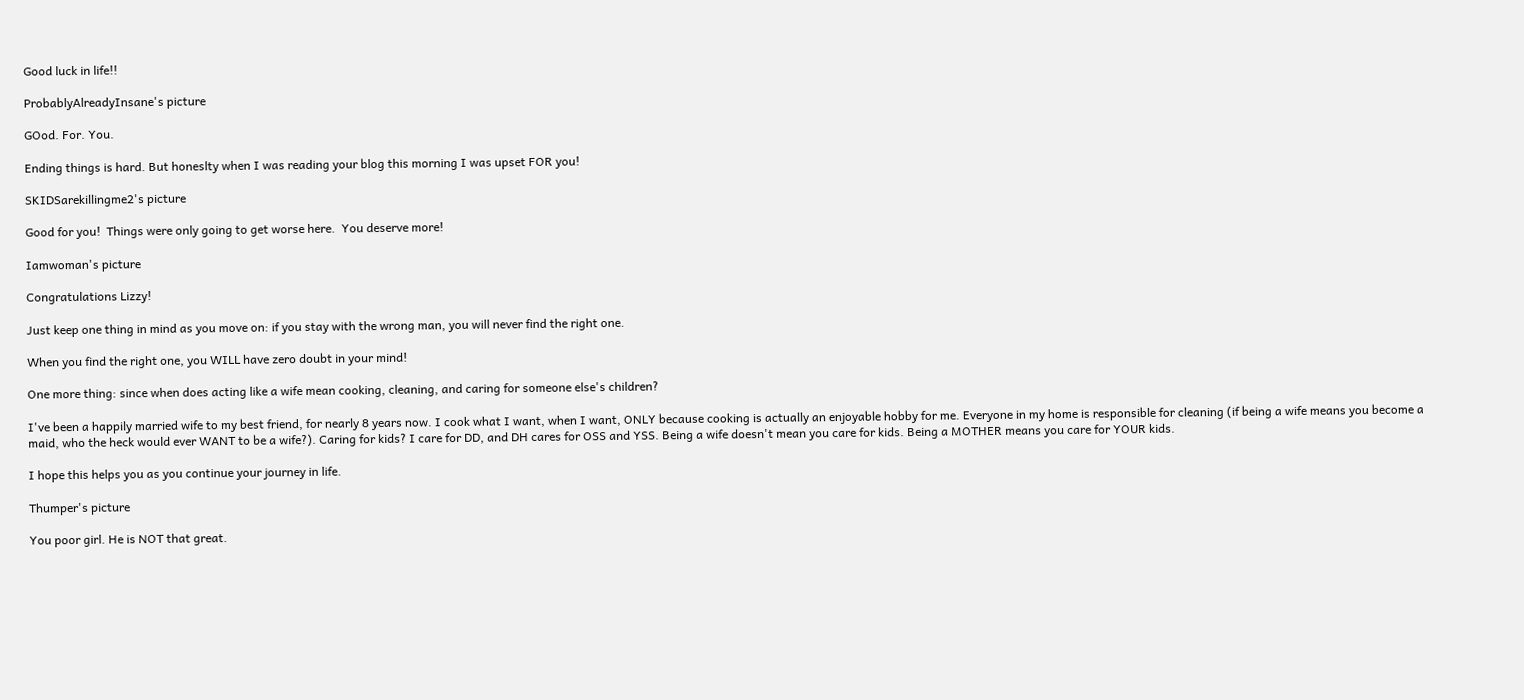Good luck in life!!

ProbablyAlreadyInsane's picture

GOod. For. You.

Ending things is hard. But honeslty when I was reading your blog this morning I was upset FOR you!

SKIDSarekillingme2's picture

Good for you!  Things were only going to get worse here.  You deserve more!

Iamwoman's picture

Congratulations Lizzy!

Just keep one thing in mind as you move on: if you stay with the wrong man, you will never find the right one.

When you find the right one, you WILL have zero doubt in your mind!

One more thing: since when does acting like a wife mean cooking, cleaning, and caring for someone else's children?

I've been a happily married wife to my best friend, for nearly 8 years now. I cook what I want, when I want, ONLY because cooking is actually an enjoyable hobby for me. Everyone in my home is responsible for cleaning (if being a wife means you become a maid, who the heck would ever WANT to be a wife?). Caring for kids? I care for DD, and DH cares for OSS and YSS. Being a wife doesn't mean you care for kids. Being a MOTHER means you care for YOUR kids.

I hope this helps you as you continue your journey in life.

Thumper's picture

You poor girl. He is NOT that great.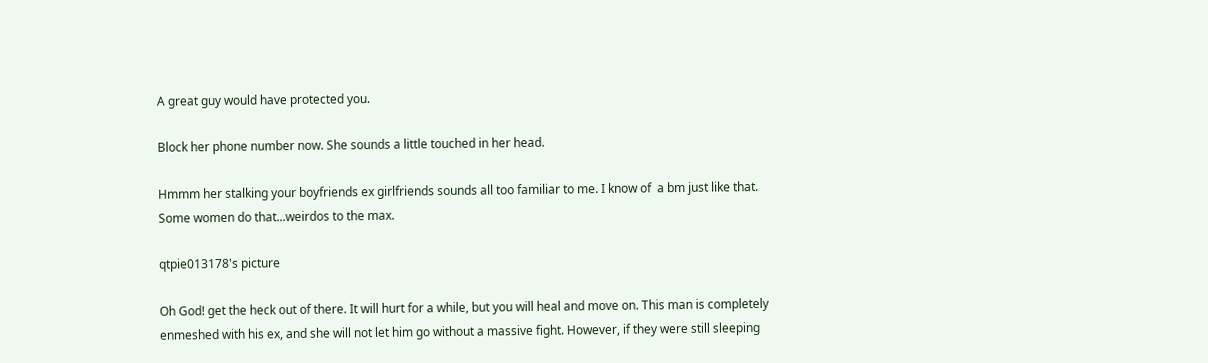A great guy would have protected you.

Block her phone number now. She sounds a little touched in her head.

Hmmm her stalking your boyfriends ex girlfriends sounds all too familiar to me. I know of  a bm just like that. Some women do that...weirdos to the max.

qtpie013178's picture

Oh God! get the heck out of there. It will hurt for a while, but you will heal and move on. This man is completely enmeshed with his ex, and she will not let him go without a massive fight. However, if they were still sleeping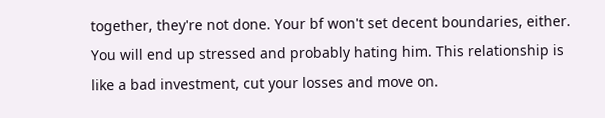together, they're not done. Your bf won't set decent boundaries, either. You will end up stressed and probably hating him. This relationship is like a bad investment, cut your losses and move on.